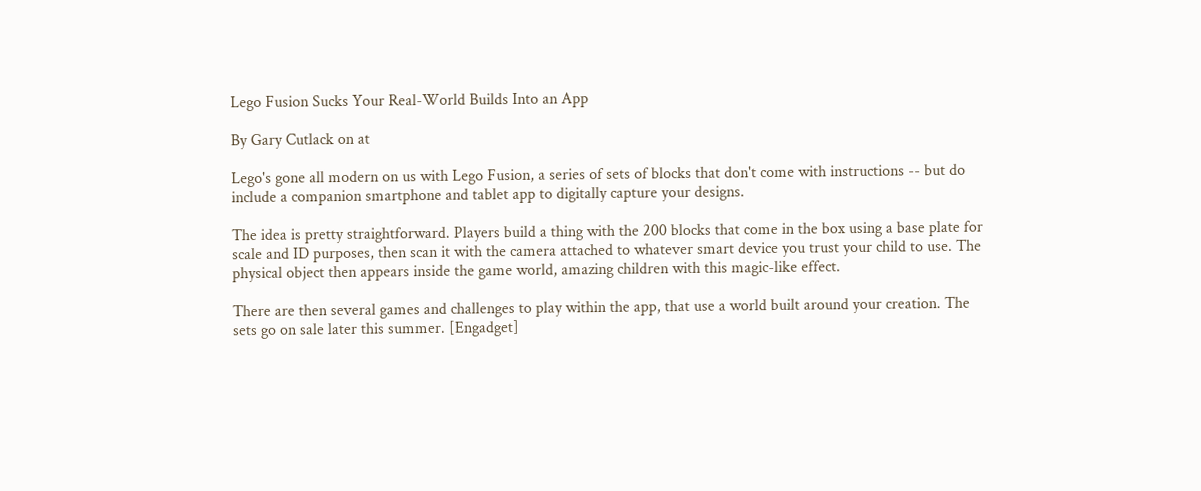Lego Fusion Sucks Your Real-World Builds Into an App

By Gary Cutlack on at

Lego's gone all modern on us with Lego Fusion, a series of sets of blocks that don't come with instructions -- but do include a companion smartphone and tablet app to digitally capture your designs.

The idea is pretty straightforward. Players build a thing with the 200 blocks that come in the box using a base plate for scale and ID purposes, then scan it with the camera attached to whatever smart device you trust your child to use. The physical object then appears inside the game world, amazing children with this magic-like effect.

There are then several games and challenges to play within the app, that use a world built around your creation. The sets go on sale later this summer. [Engadget]